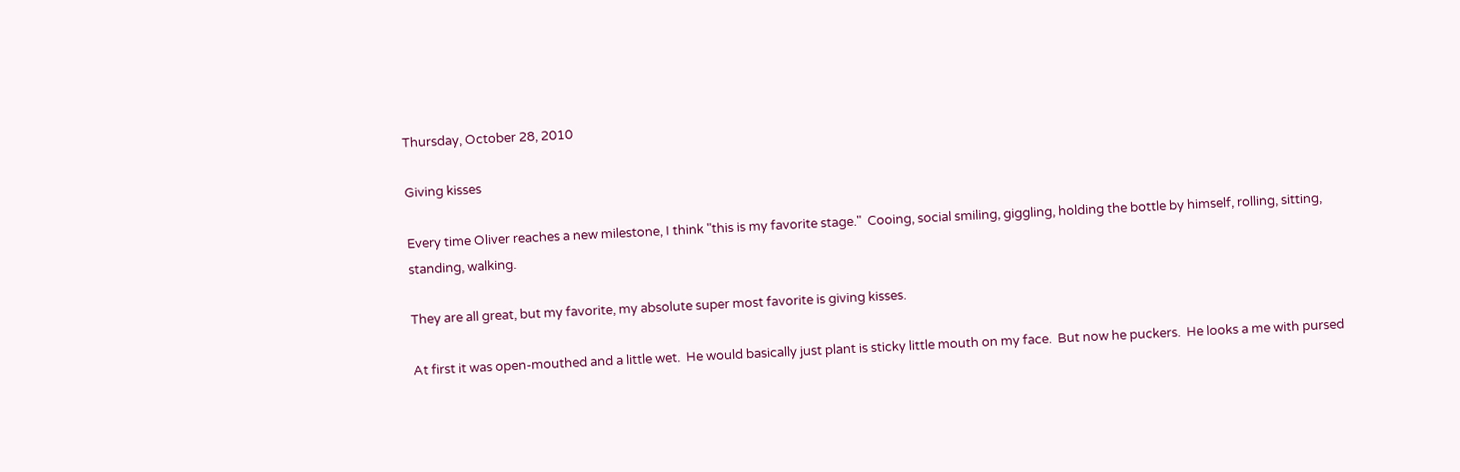Thursday, October 28, 2010

Giving kisses

Every time Oliver reaches a new milestone, I think "this is my favorite stage."  Cooing, social smiling, giggling, holding the bottle by himself, rolling, sitting, standing, walking.

They are all great, but my favorite, my absolute super most favorite is giving kisses.

At first it was open-mouthed and a little wet.  He would basically just plant is sticky little mouth on my face.  But now he puckers.  He looks a me with pursed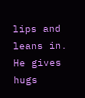lips and leans in.  He gives hugs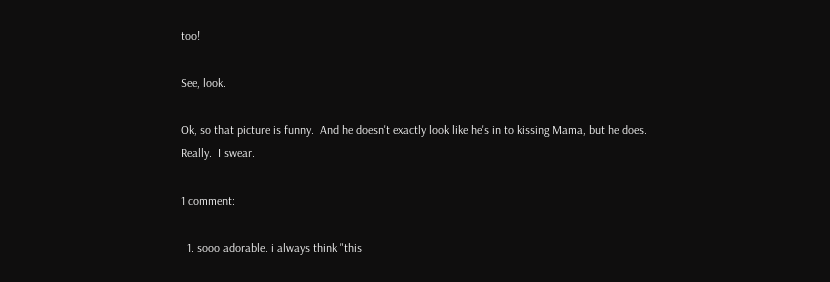too!

See, look.

Ok, so that picture is funny.  And he doesn't exactly look like he's in to kissing Mama, but he does.
Really.  I swear.

1 comment:

  1. sooo adorable. i always think "this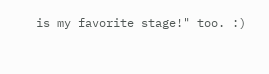is my favorite stage!" too. :)